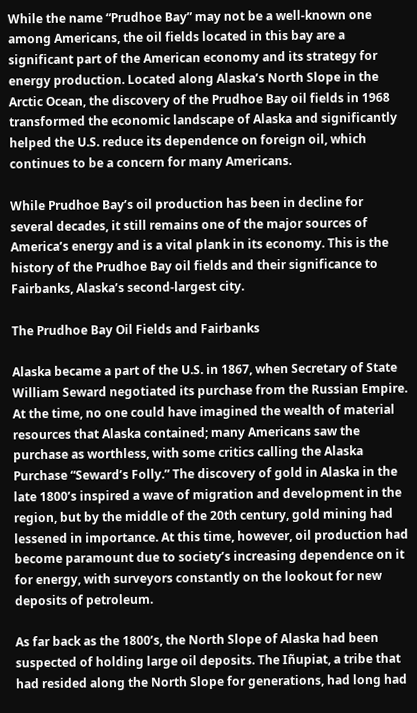While the name “Prudhoe Bay” may not be a well-known one among Americans, the oil fields located in this bay are a significant part of the American economy and its strategy for energy production. Located along Alaska’s North Slope in the Arctic Ocean, the discovery of the Prudhoe Bay oil fields in 1968 transformed the economic landscape of Alaska and significantly helped the U.S. reduce its dependence on foreign oil, which continues to be a concern for many Americans.

While Prudhoe Bay’s oil production has been in decline for several decades, it still remains one of the major sources of America’s energy and is a vital plank in its economy. This is the history of the Prudhoe Bay oil fields and their significance to Fairbanks, Alaska’s second-largest city.

The Prudhoe Bay Oil Fields and Fairbanks

Alaska became a part of the U.S. in 1867, when Secretary of State William Seward negotiated its purchase from the Russian Empire. At the time, no one could have imagined the wealth of material resources that Alaska contained; many Americans saw the purchase as worthless, with some critics calling the Alaska Purchase “Seward’s Folly.” The discovery of gold in Alaska in the late 1800’s inspired a wave of migration and development in the region, but by the middle of the 20th century, gold mining had lessened in importance. At this time, however, oil production had become paramount due to society’s increasing dependence on it for energy, with surveyors constantly on the lookout for new deposits of petroleum.

As far back as the 1800’s, the North Slope of Alaska had been suspected of holding large oil deposits. The Iñupiat, a tribe that had resided along the North Slope for generations, had long had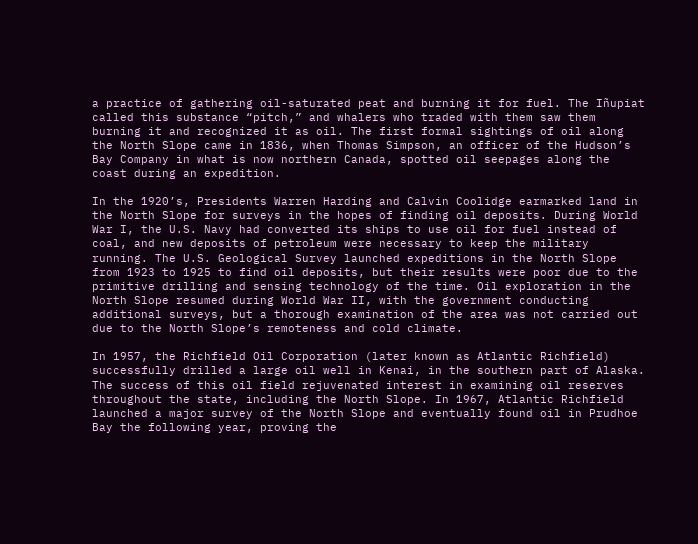a practice of gathering oil-saturated peat and burning it for fuel. The Iñupiat called this substance “pitch,” and whalers who traded with them saw them burning it and recognized it as oil. The first formal sightings of oil along the North Slope came in 1836, when Thomas Simpson, an officer of the Hudson’s Bay Company in what is now northern Canada, spotted oil seepages along the coast during an expedition.

In the 1920’s, Presidents Warren Harding and Calvin Coolidge earmarked land in the North Slope for surveys in the hopes of finding oil deposits. During World War I, the U.S. Navy had converted its ships to use oil for fuel instead of coal, and new deposits of petroleum were necessary to keep the military running. The U.S. Geological Survey launched expeditions in the North Slope from 1923 to 1925 to find oil deposits, but their results were poor due to the primitive drilling and sensing technology of the time. Oil exploration in the North Slope resumed during World War II, with the government conducting additional surveys, but a thorough examination of the area was not carried out due to the North Slope’s remoteness and cold climate.

In 1957, the Richfield Oil Corporation (later known as Atlantic Richfield) successfully drilled a large oil well in Kenai, in the southern part of Alaska. The success of this oil field rejuvenated interest in examining oil reserves throughout the state, including the North Slope. In 1967, Atlantic Richfield launched a major survey of the North Slope and eventually found oil in Prudhoe Bay the following year, proving the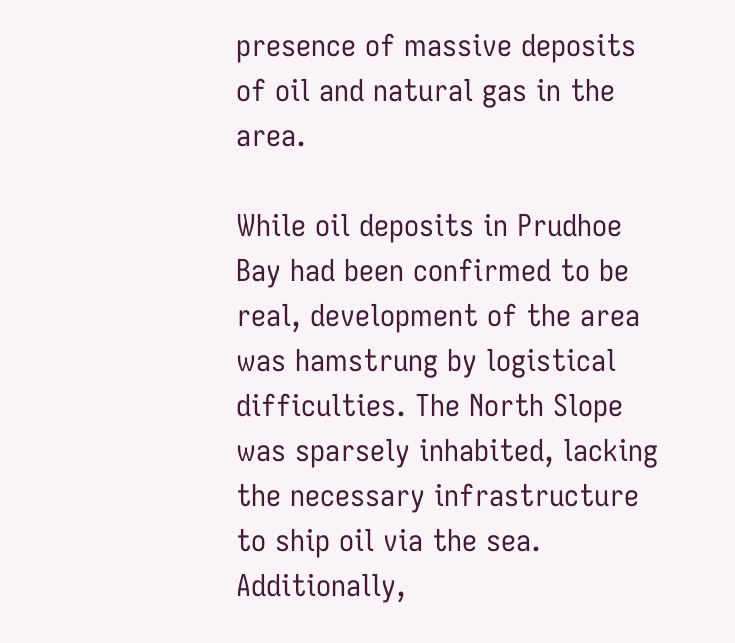presence of massive deposits of oil and natural gas in the area.

While oil deposits in Prudhoe Bay had been confirmed to be real, development of the area was hamstrung by logistical difficulties. The North Slope was sparsely inhabited, lacking the necessary infrastructure to ship oil via the sea. Additionally,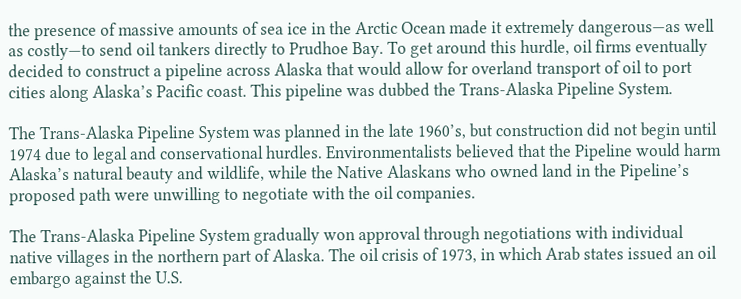the presence of massive amounts of sea ice in the Arctic Ocean made it extremely dangerous—as well as costly—to send oil tankers directly to Prudhoe Bay. To get around this hurdle, oil firms eventually decided to construct a pipeline across Alaska that would allow for overland transport of oil to port cities along Alaska’s Pacific coast. This pipeline was dubbed the Trans-Alaska Pipeline System.

The Trans-Alaska Pipeline System was planned in the late 1960’s, but construction did not begin until 1974 due to legal and conservational hurdles. Environmentalists believed that the Pipeline would harm Alaska’s natural beauty and wildlife, while the Native Alaskans who owned land in the Pipeline’s proposed path were unwilling to negotiate with the oil companies.

The Trans-Alaska Pipeline System gradually won approval through negotiations with individual native villages in the northern part of Alaska. The oil crisis of 1973, in which Arab states issued an oil embargo against the U.S.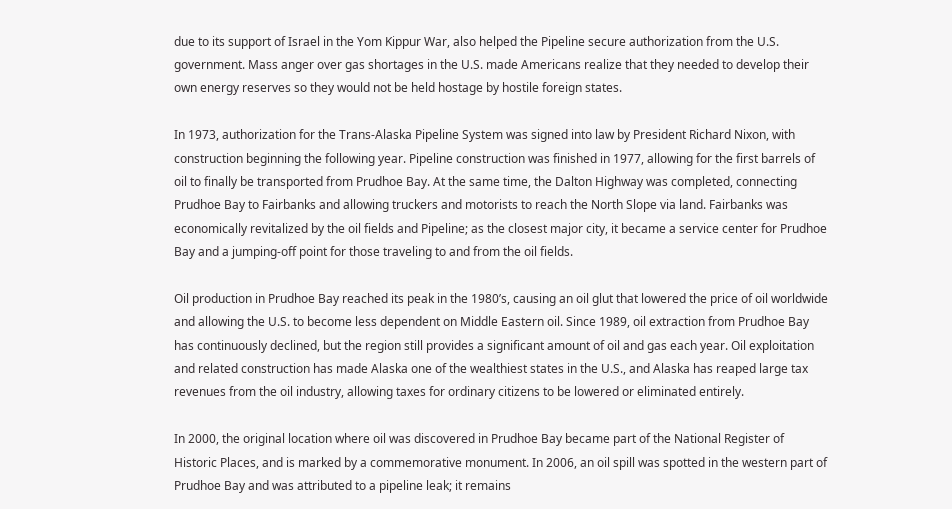due to its support of Israel in the Yom Kippur War, also helped the Pipeline secure authorization from the U.S. government. Mass anger over gas shortages in the U.S. made Americans realize that they needed to develop their own energy reserves so they would not be held hostage by hostile foreign states.

In 1973, authorization for the Trans-Alaska Pipeline System was signed into law by President Richard Nixon, with construction beginning the following year. Pipeline construction was finished in 1977, allowing for the first barrels of oil to finally be transported from Prudhoe Bay. At the same time, the Dalton Highway was completed, connecting Prudhoe Bay to Fairbanks and allowing truckers and motorists to reach the North Slope via land. Fairbanks was economically revitalized by the oil fields and Pipeline; as the closest major city, it became a service center for Prudhoe Bay and a jumping-off point for those traveling to and from the oil fields.

Oil production in Prudhoe Bay reached its peak in the 1980’s, causing an oil glut that lowered the price of oil worldwide and allowing the U.S. to become less dependent on Middle Eastern oil. Since 1989, oil extraction from Prudhoe Bay has continuously declined, but the region still provides a significant amount of oil and gas each year. Oil exploitation and related construction has made Alaska one of the wealthiest states in the U.S., and Alaska has reaped large tax revenues from the oil industry, allowing taxes for ordinary citizens to be lowered or eliminated entirely.

In 2000, the original location where oil was discovered in Prudhoe Bay became part of the National Register of Historic Places, and is marked by a commemorative monument. In 2006, an oil spill was spotted in the western part of Prudhoe Bay and was attributed to a pipeline leak; it remains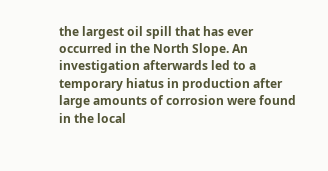the largest oil spill that has ever occurred in the North Slope. An investigation afterwards led to a temporary hiatus in production after large amounts of corrosion were found in the local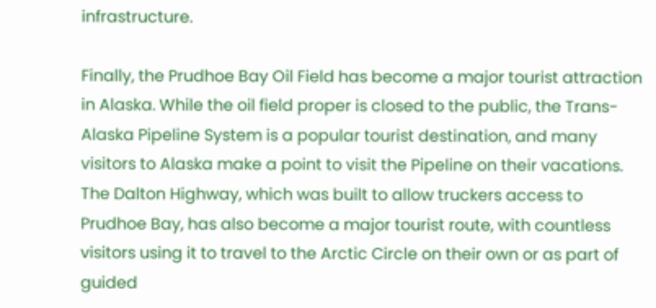infrastructure.

Finally, the Prudhoe Bay Oil Field has become a major tourist attraction in Alaska. While the oil field proper is closed to the public, the Trans-Alaska Pipeline System is a popular tourist destination, and many visitors to Alaska make a point to visit the Pipeline on their vacations. The Dalton Highway, which was built to allow truckers access to Prudhoe Bay, has also become a major tourist route, with countless visitors using it to travel to the Arctic Circle on their own or as part of guided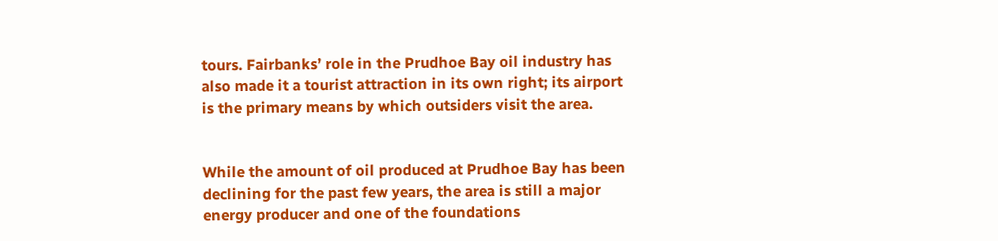tours. Fairbanks’ role in the Prudhoe Bay oil industry has also made it a tourist attraction in its own right; its airport is the primary means by which outsiders visit the area.


While the amount of oil produced at Prudhoe Bay has been declining for the past few years, the area is still a major energy producer and one of the foundations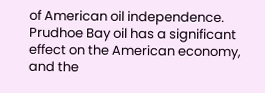of American oil independence. Prudhoe Bay oil has a significant effect on the American economy, and the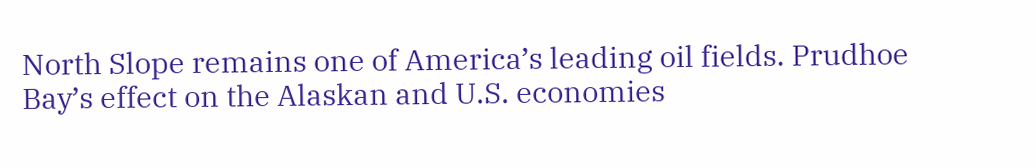North Slope remains one of America’s leading oil fields. Prudhoe Bay’s effect on the Alaskan and U.S. economies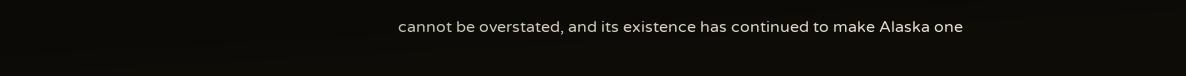cannot be overstated, and its existence has continued to make Alaska one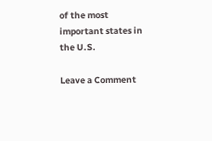of the most important states in the U.S.

Leave a Comment